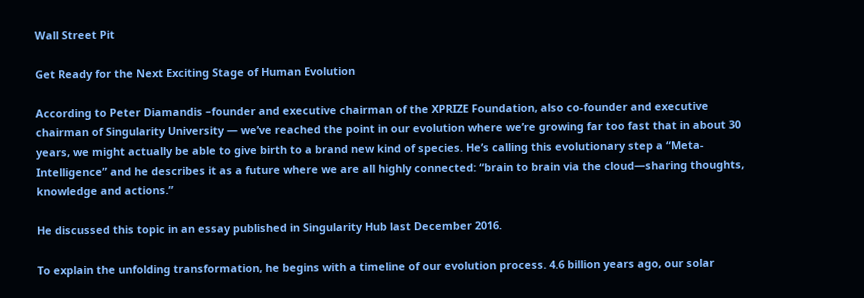Wall Street Pit

Get Ready for the Next Exciting Stage of Human Evolution

According to Peter Diamandis –founder and executive chairman of the XPRIZE Foundation, also co-founder and executive chairman of Singularity University — we’ve reached the point in our evolution where we’re growing far too fast that in about 30 years, we might actually be able to give birth to a brand new kind of species. He’s calling this evolutionary step a “Meta-Intelligence” and he describes it as a future where we are all highly connected: “brain to brain via the cloud—sharing thoughts, knowledge and actions.”

He discussed this topic in an essay published in Singularity Hub last December 2016.

To explain the unfolding transformation, he begins with a timeline of our evolution process. 4.6 billion years ago, our solar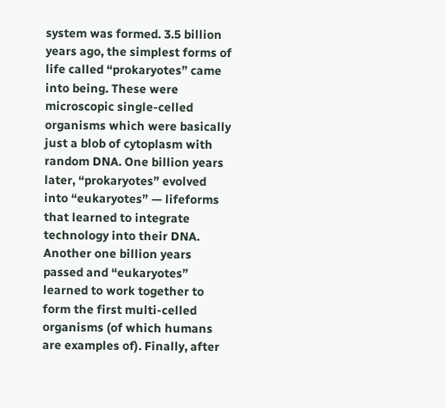system was formed. 3.5 billion years ago, the simplest forms of life called “prokaryotes” came into being. These were microscopic single-celled organisms which were basically just a blob of cytoplasm with random DNA. One billion years later, “prokaryotes” evolved into “eukaryotes” — lifeforms that learned to integrate technology into their DNA. Another one billion years passed and “eukaryotes” learned to work together to form the first multi-celled organisms (of which humans are examples of). Finally, after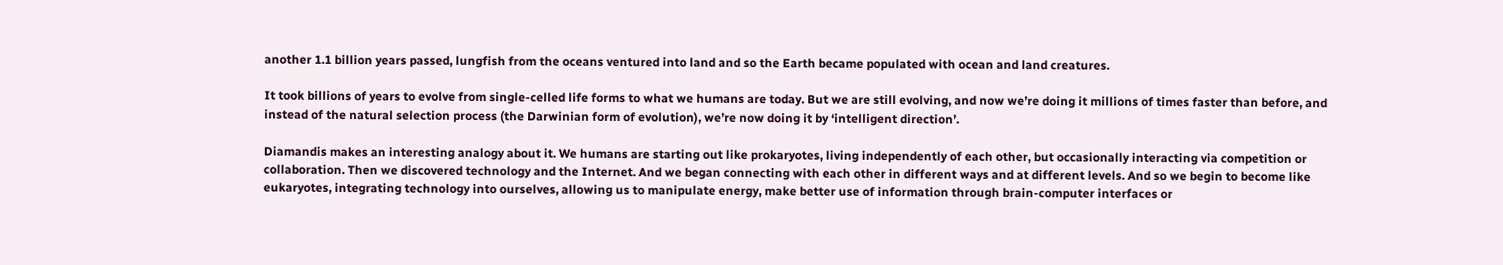another 1.1 billion years passed, lungfish from the oceans ventured into land and so the Earth became populated with ocean and land creatures.

It took billions of years to evolve from single-celled life forms to what we humans are today. But we are still evolving, and now we’re doing it millions of times faster than before, and instead of the natural selection process (the Darwinian form of evolution), we’re now doing it by ‘intelligent direction’.

Diamandis makes an interesting analogy about it. We humans are starting out like prokaryotes, living independently of each other, but occasionally interacting via competition or collaboration. Then we discovered technology and the Internet. And we began connecting with each other in different ways and at different levels. And so we begin to become like eukaryotes, integrating technology into ourselves, allowing us to manipulate energy, make better use of information through brain-computer interfaces or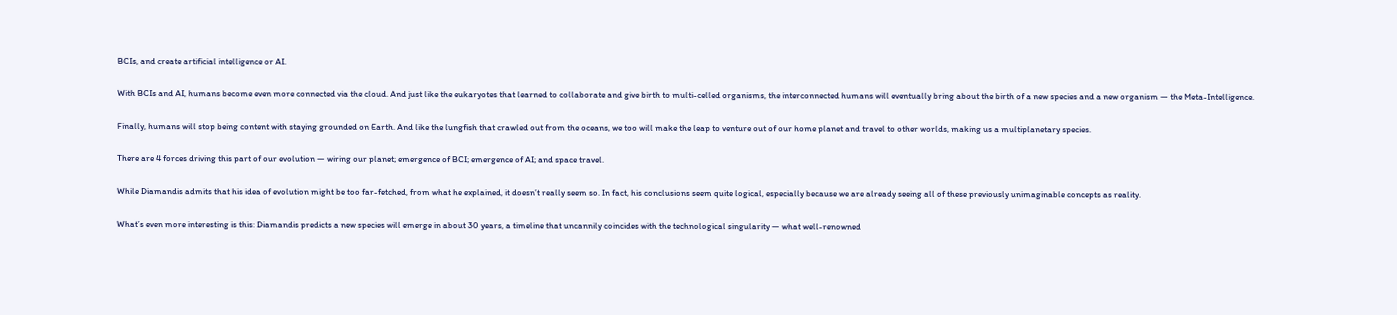BCIs, and create artificial intelligence or AI.

With BCIs and AI, humans become even more connected via the cloud. And just like the eukaryotes that learned to collaborate and give birth to multi-celled organisms, the interconnected humans will eventually bring about the birth of a new species and a new organism — the Meta-Intelligence.

Finally, humans will stop being content with staying grounded on Earth. And like the lungfish that crawled out from the oceans, we too will make the leap to venture out of our home planet and travel to other worlds, making us a multiplanetary species.

There are 4 forces driving this part of our evolution — wiring our planet; emergence of BCI; emergence of AI; and space travel.

While Diamandis admits that his idea of evolution might be too far-fetched, from what he explained, it doesn’t really seem so. In fact, his conclusions seem quite logical, especially because we are already seeing all of these previously unimaginable concepts as reality.

What’s even more interesting is this: Diamandis predicts a new species will emerge in about 30 years, a timeline that uncannily coincides with the technological singularity — what well-renowned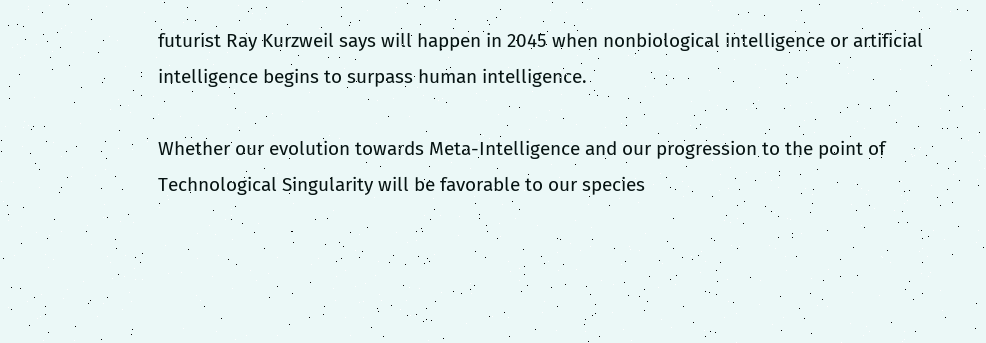futurist Ray Kurzweil says will happen in 2045 when nonbiological intelligence or artificial intelligence begins to surpass human intelligence.

Whether our evolution towards Meta-Intelligence and our progression to the point of Technological Singularity will be favorable to our species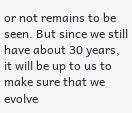or not remains to be seen. But since we still have about 30 years, it will be up to us to make sure that we evolve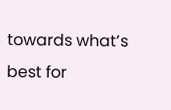towards what’s best for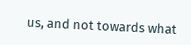us, and not towards what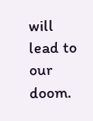will lead to our doom.